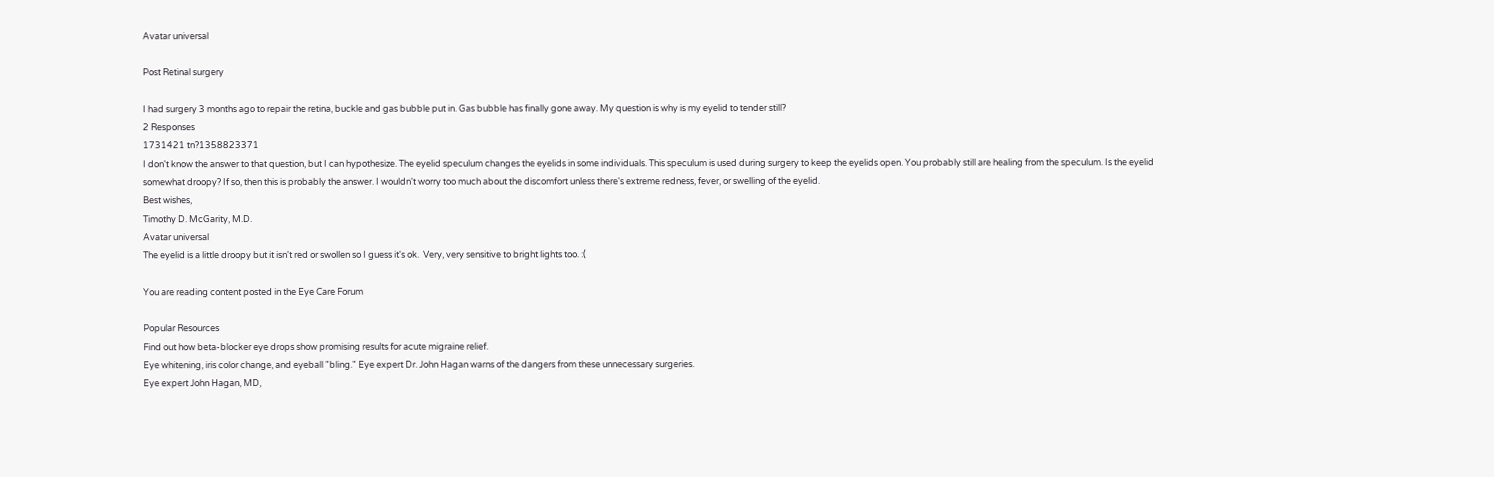Avatar universal

Post Retinal surgery

I had surgery 3 months ago to repair the retina, buckle and gas bubble put in. Gas bubble has finally gone away. My question is why is my eyelid to tender still?
2 Responses
1731421 tn?1358823371
I don't know the answer to that question, but I can hypothesize. The eyelid speculum changes the eyelids in some individuals. This speculum is used during surgery to keep the eyelids open. You probably still are healing from the speculum. Is the eyelid somewhat droopy? If so, then this is probably the answer. I wouldn't worry too much about the discomfort unless there's extreme redness, fever, or swelling of the eyelid.
Best wishes,
Timothy D. McGarity, M.D.
Avatar universal
The eyelid is a little droopy but it isn't red or swollen so I guess it's ok.  Very, very sensitive to bright lights too. :(

You are reading content posted in the Eye Care Forum

Popular Resources
Find out how beta-blocker eye drops show promising results for acute migraine relief.
Eye whitening, iris color change, and eyeball "bling." Eye expert Dr. John Hagan warns of the dangers from these unnecessary surgeries.
Eye expert John Hagan, MD,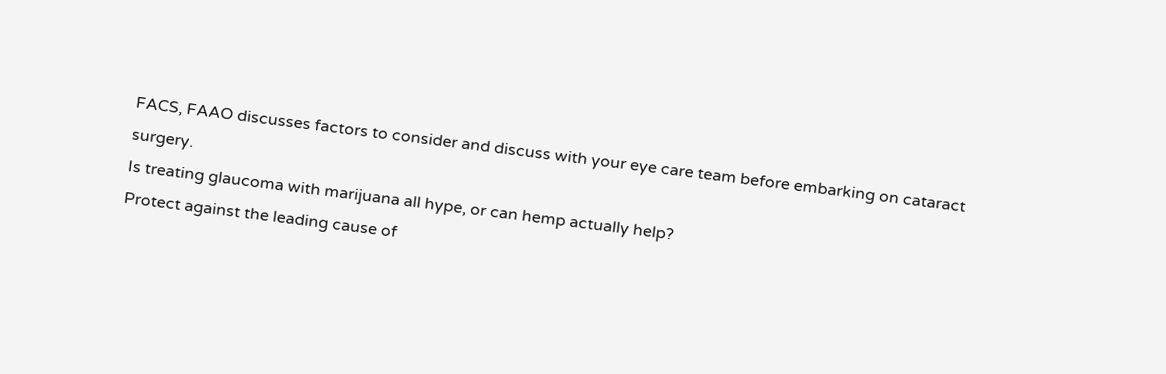FACS, FAAO discusses factors to consider and discuss with your eye care team before embarking on cataract surgery.
Is treating glaucoma with marijuana all hype, or can hemp actually help?
Protect against the leading cause of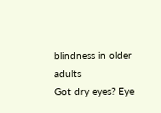blindness in older adults
Got dry eyes? Eye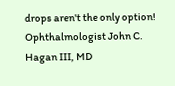drops aren't the only option! Ophthalmologist John C. Hagan III, MD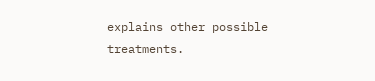explains other possible treatments.